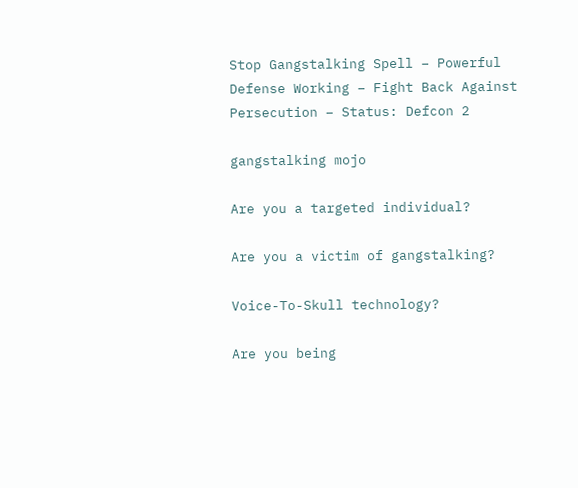Stop Gangstalking Spell – Powerful Defense Working – Fight Back Against Persecution – Status: Defcon 2

gangstalking mojo

Are you a targeted individual?

Are you a victim of gangstalking?

Voice-To-Skull technology?

Are you being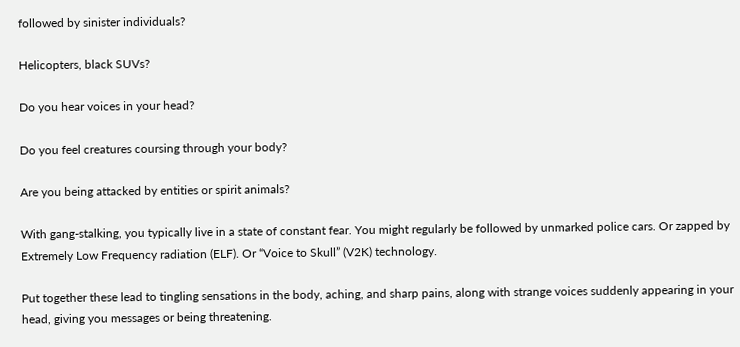followed by sinister individuals?

Helicopters, black SUVs?

Do you hear voices in your head?

Do you feel creatures coursing through your body?

Are you being attacked by entities or spirit animals?

With gang-stalking, you typically live in a state of constant fear. You might regularly be followed by unmarked police cars. Or zapped by Extremely Low Frequency radiation (ELF). Or “Voice to Skull” (V2K) technology.

Put together these lead to tingling sensations in the body, aching, and sharp pains, along with strange voices suddenly appearing in your head, giving you messages or being threatening.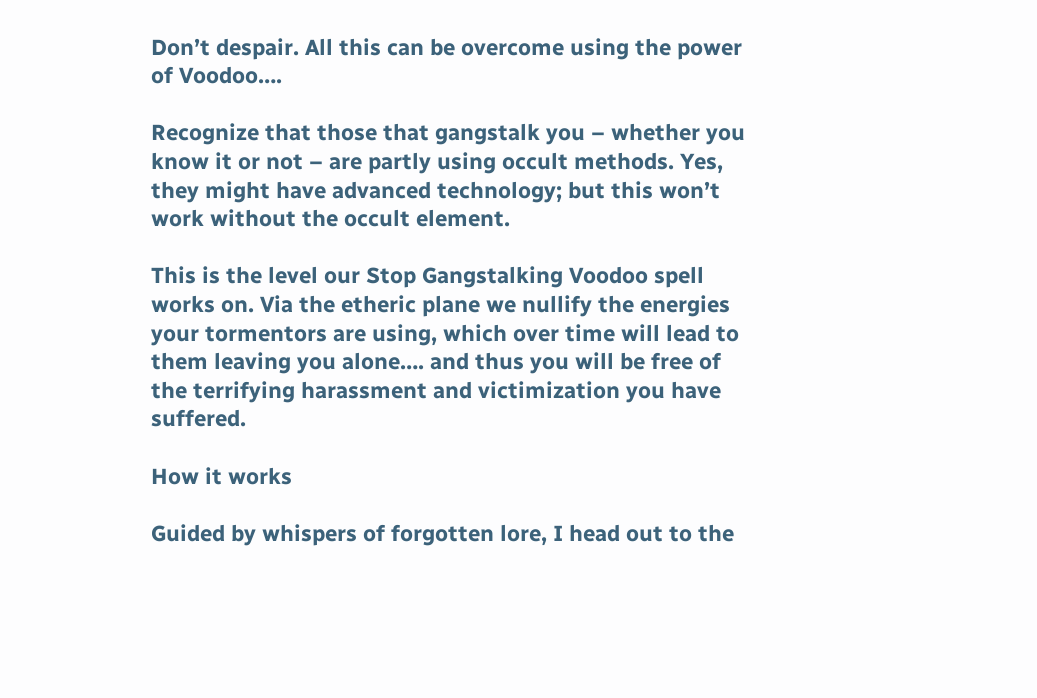Don’t despair. All this can be overcome using the power of Voodoo….

Recognize that those that gangstalk you – whether you know it or not – are partly using occult methods. Yes, they might have advanced technology; but this won’t work without the occult element.

This is the level our Stop Gangstalking Voodoo spell works on. Via the etheric plane we nullify the energies your tormentors are using, which over time will lead to them leaving you alone…. and thus you will be free of the terrifying harassment and victimization you have suffered.

How it works

Guided by whispers of forgotten lore, I head out to the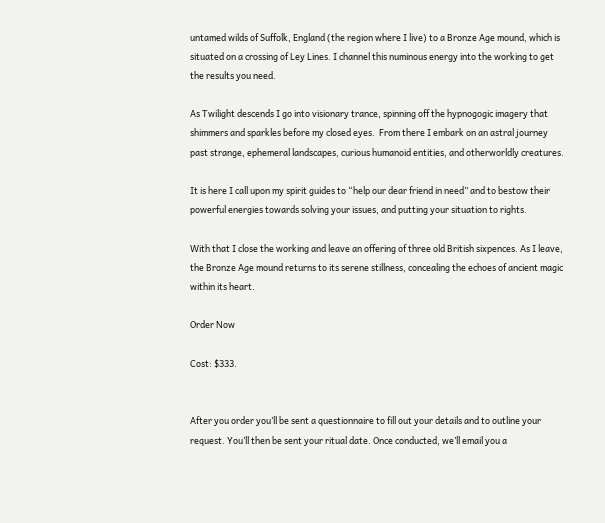untamed wilds of Suffolk, England (the region where I live) to a Bronze Age mound, which is situated on a crossing of Ley Lines. I channel this numinous energy into the working to get the results you need.

As Twilight descends I go into visionary trance, spinning off the hypnogogic imagery that shimmers and sparkles before my closed eyes.  From there I embark on an astral journey past strange, ephemeral landscapes, curious humanoid entities, and otherworldly creatures.

It is here I call upon my spirit guides to “help our dear friend in need” and to bestow their powerful energies towards solving your issues, and putting your situation to rights.

With that I close the working and leave an offering of three old British sixpences. As I leave, the Bronze Age mound returns to its serene stillness, concealing the echoes of ancient magic within its heart.

Order Now

Cost: $333.


After you order you’ll be sent a questionnaire to fill out your details and to outline your request. You’ll then be sent your ritual date. Once conducted, we’ll email you a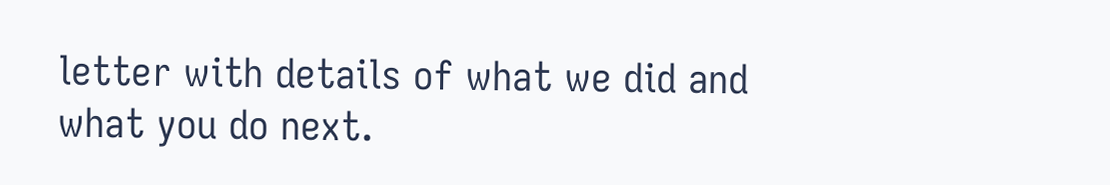letter with details of what we did and what you do next.